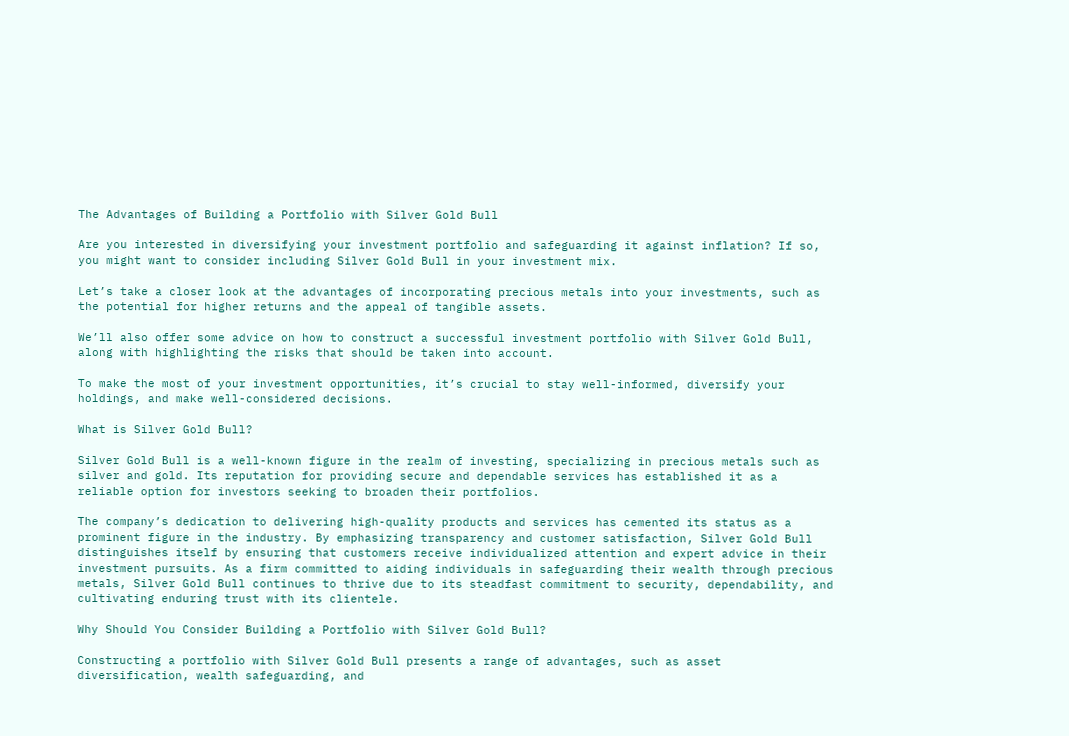The Advantages of Building a Portfolio with Silver Gold Bull

Are you interested in diversifying your investment portfolio and safeguarding it against inflation? If so, you might want to consider including Silver Gold Bull in your investment mix.

Let’s take a closer look at the advantages of incorporating precious metals into your investments, such as the potential for higher returns and the appeal of tangible assets.

We’ll also offer some advice on how to construct a successful investment portfolio with Silver Gold Bull, along with highlighting the risks that should be taken into account.

To make the most of your investment opportunities, it’s crucial to stay well-informed, diversify your holdings, and make well-considered decisions.

What is Silver Gold Bull?

Silver Gold Bull is a well-known figure in the realm of investing, specializing in precious metals such as silver and gold. Its reputation for providing secure and dependable services has established it as a reliable option for investors seeking to broaden their portfolios.

The company’s dedication to delivering high-quality products and services has cemented its status as a prominent figure in the industry. By emphasizing transparency and customer satisfaction, Silver Gold Bull distinguishes itself by ensuring that customers receive individualized attention and expert advice in their investment pursuits. As a firm committed to aiding individuals in safeguarding their wealth through precious metals, Silver Gold Bull continues to thrive due to its steadfast commitment to security, dependability, and cultivating enduring trust with its clientele.

Why Should You Consider Building a Portfolio with Silver Gold Bull?

Constructing a portfolio with Silver Gold Bull presents a range of advantages, such as asset diversification, wealth safeguarding, and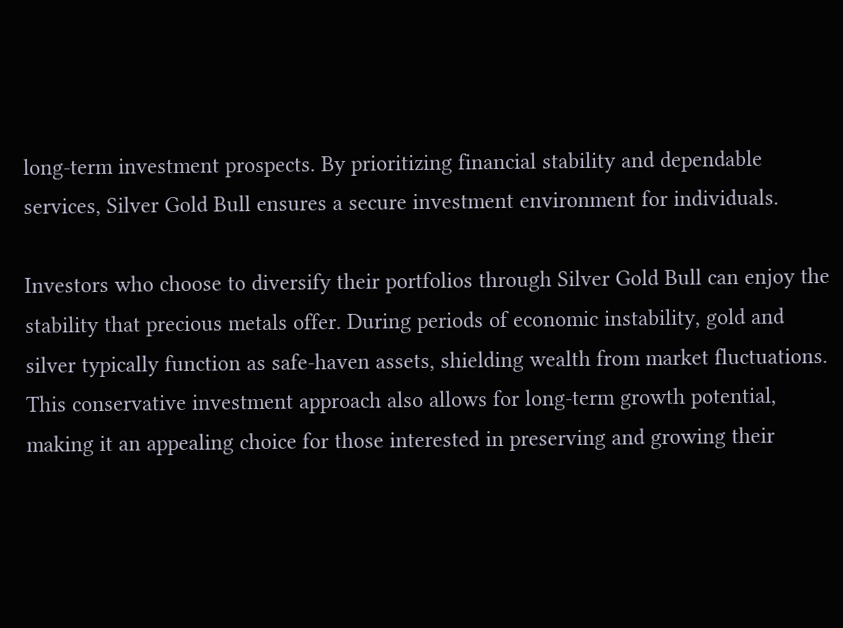long-term investment prospects. By prioritizing financial stability and dependable services, Silver Gold Bull ensures a secure investment environment for individuals.

Investors who choose to diversify their portfolios through Silver Gold Bull can enjoy the stability that precious metals offer. During periods of economic instability, gold and silver typically function as safe-haven assets, shielding wealth from market fluctuations. This conservative investment approach also allows for long-term growth potential, making it an appealing choice for those interested in preserving and growing their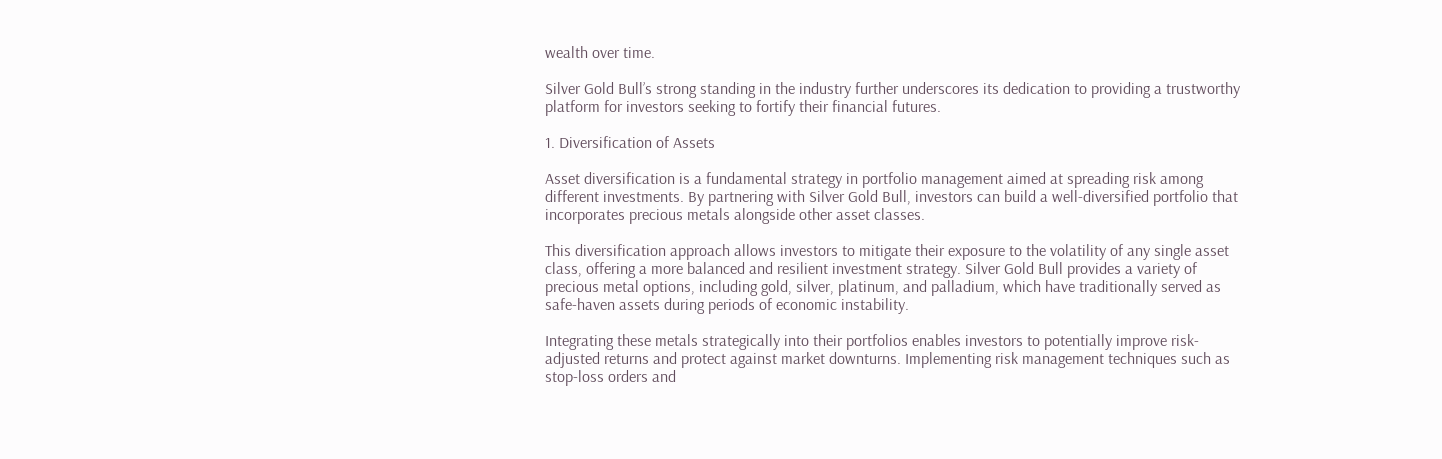wealth over time.

Silver Gold Bull’s strong standing in the industry further underscores its dedication to providing a trustworthy platform for investors seeking to fortify their financial futures.

1. Diversification of Assets

Asset diversification is a fundamental strategy in portfolio management aimed at spreading risk among different investments. By partnering with Silver Gold Bull, investors can build a well-diversified portfolio that incorporates precious metals alongside other asset classes.

This diversification approach allows investors to mitigate their exposure to the volatility of any single asset class, offering a more balanced and resilient investment strategy. Silver Gold Bull provides a variety of precious metal options, including gold, silver, platinum, and palladium, which have traditionally served as safe-haven assets during periods of economic instability.

Integrating these metals strategically into their portfolios enables investors to potentially improve risk-adjusted returns and protect against market downturns. Implementing risk management techniques such as stop-loss orders and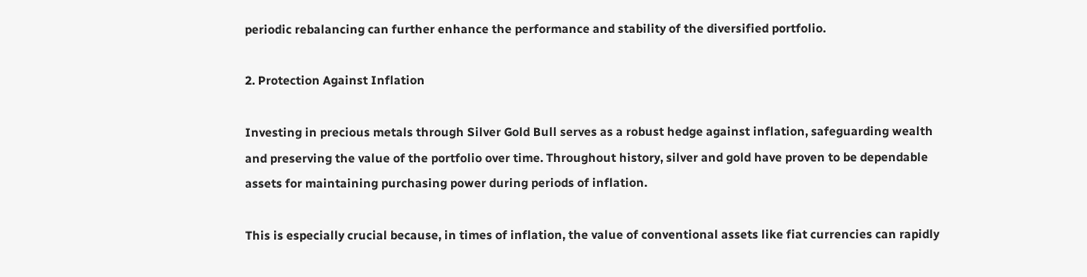periodic rebalancing can further enhance the performance and stability of the diversified portfolio.

2. Protection Against Inflation

Investing in precious metals through Silver Gold Bull serves as a robust hedge against inflation, safeguarding wealth and preserving the value of the portfolio over time. Throughout history, silver and gold have proven to be dependable assets for maintaining purchasing power during periods of inflation.

This is especially crucial because, in times of inflation, the value of conventional assets like fiat currencies can rapidly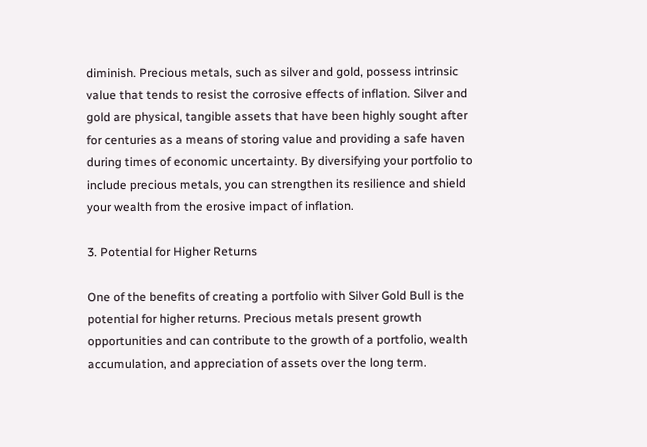diminish. Precious metals, such as silver and gold, possess intrinsic value that tends to resist the corrosive effects of inflation. Silver and gold are physical, tangible assets that have been highly sought after for centuries as a means of storing value and providing a safe haven during times of economic uncertainty. By diversifying your portfolio to include precious metals, you can strengthen its resilience and shield your wealth from the erosive impact of inflation.

3. Potential for Higher Returns

One of the benefits of creating a portfolio with Silver Gold Bull is the potential for higher returns. Precious metals present growth opportunities and can contribute to the growth of a portfolio, wealth accumulation, and appreciation of assets over the long term.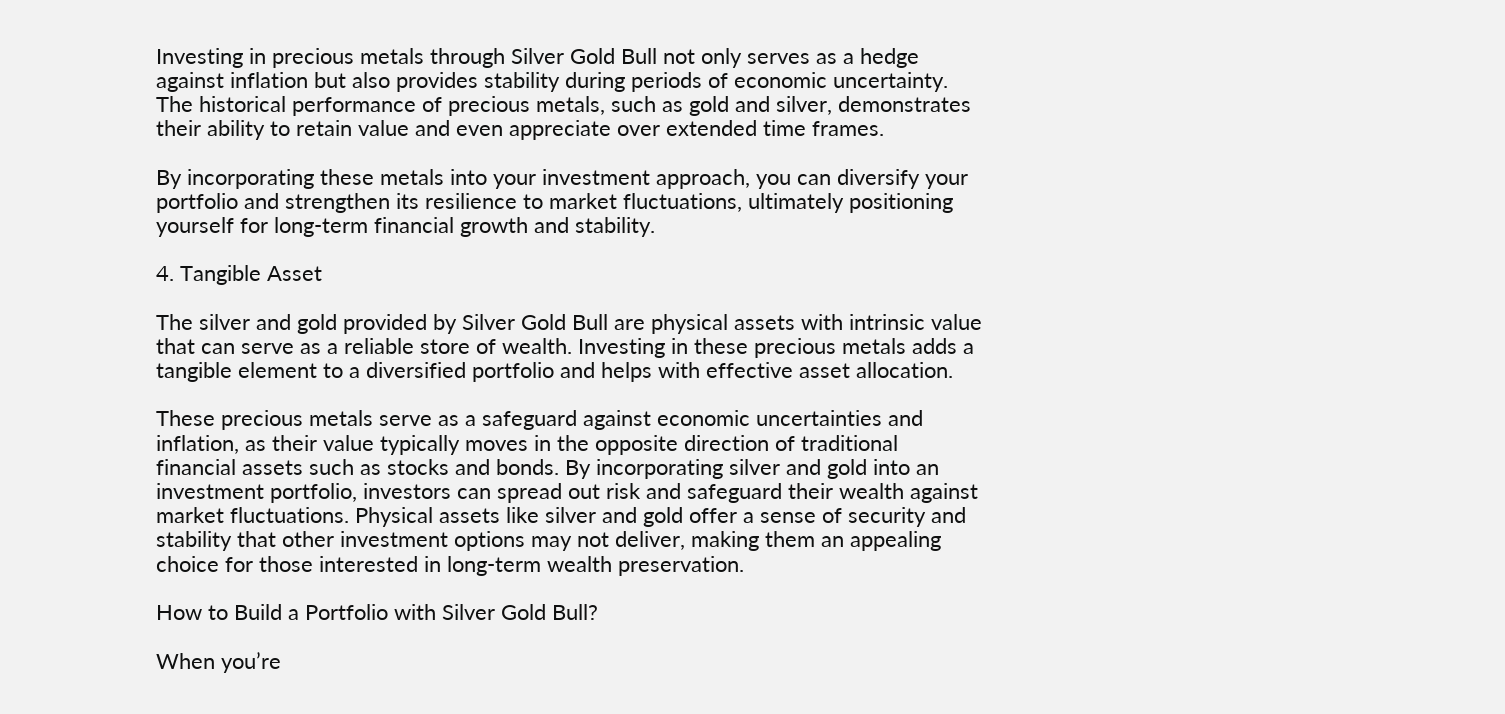Investing in precious metals through Silver Gold Bull not only serves as a hedge against inflation but also provides stability during periods of economic uncertainty. The historical performance of precious metals, such as gold and silver, demonstrates their ability to retain value and even appreciate over extended time frames.

By incorporating these metals into your investment approach, you can diversify your portfolio and strengthen its resilience to market fluctuations, ultimately positioning yourself for long-term financial growth and stability.

4. Tangible Asset

The silver and gold provided by Silver Gold Bull are physical assets with intrinsic value that can serve as a reliable store of wealth. Investing in these precious metals adds a tangible element to a diversified portfolio and helps with effective asset allocation.

These precious metals serve as a safeguard against economic uncertainties and inflation, as their value typically moves in the opposite direction of traditional financial assets such as stocks and bonds. By incorporating silver and gold into an investment portfolio, investors can spread out risk and safeguard their wealth against market fluctuations. Physical assets like silver and gold offer a sense of security and stability that other investment options may not deliver, making them an appealing choice for those interested in long-term wealth preservation.

How to Build a Portfolio with Silver Gold Bull?

When you’re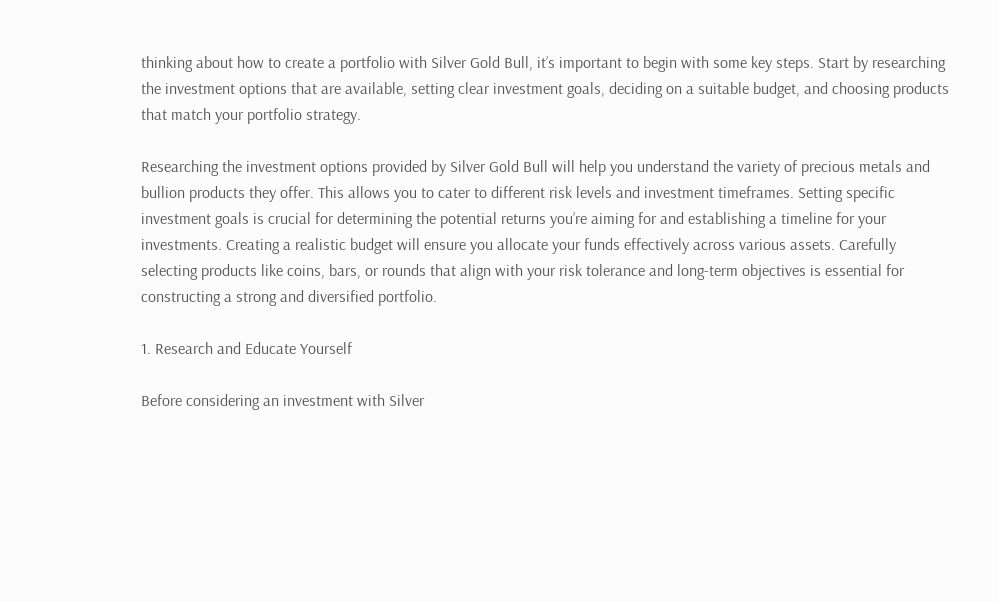thinking about how to create a portfolio with Silver Gold Bull, it’s important to begin with some key steps. Start by researching the investment options that are available, setting clear investment goals, deciding on a suitable budget, and choosing products that match your portfolio strategy.

Researching the investment options provided by Silver Gold Bull will help you understand the variety of precious metals and bullion products they offer. This allows you to cater to different risk levels and investment timeframes. Setting specific investment goals is crucial for determining the potential returns you’re aiming for and establishing a timeline for your investments. Creating a realistic budget will ensure you allocate your funds effectively across various assets. Carefully selecting products like coins, bars, or rounds that align with your risk tolerance and long-term objectives is essential for constructing a strong and diversified portfolio.

1. Research and Educate Yourself

Before considering an investment with Silver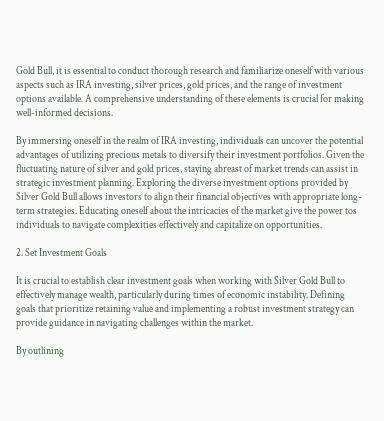Gold Bull, it is essential to conduct thorough research and familiarize oneself with various aspects such as IRA investing, silver prices, gold prices, and the range of investment options available. A comprehensive understanding of these elements is crucial for making well-informed decisions.

By immersing oneself in the realm of IRA investing, individuals can uncover the potential advantages of utilizing precious metals to diversify their investment portfolios. Given the fluctuating nature of silver and gold prices, staying abreast of market trends can assist in strategic investment planning. Exploring the diverse investment options provided by Silver Gold Bull allows investors to align their financial objectives with appropriate long-term strategies. Educating oneself about the intricacies of the market give the power tos individuals to navigate complexities effectively and capitalize on opportunities.

2. Set Investment Goals

It is crucial to establish clear investment goals when working with Silver Gold Bull to effectively manage wealth, particularly during times of economic instability. Defining goals that prioritize retaining value and implementing a robust investment strategy can provide guidance in navigating challenges within the market.

By outlining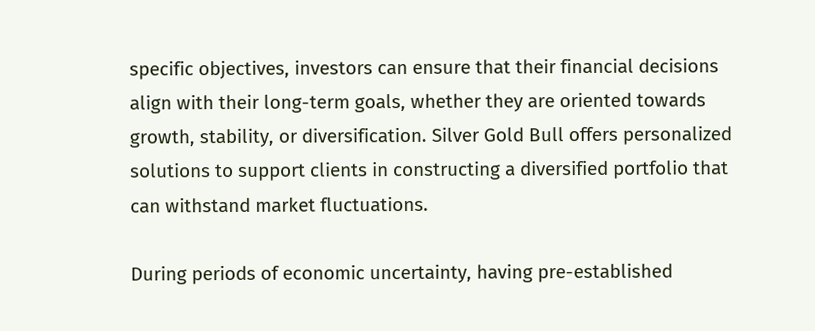specific objectives, investors can ensure that their financial decisions align with their long-term goals, whether they are oriented towards growth, stability, or diversification. Silver Gold Bull offers personalized solutions to support clients in constructing a diversified portfolio that can withstand market fluctuations.

During periods of economic uncertainty, having pre-established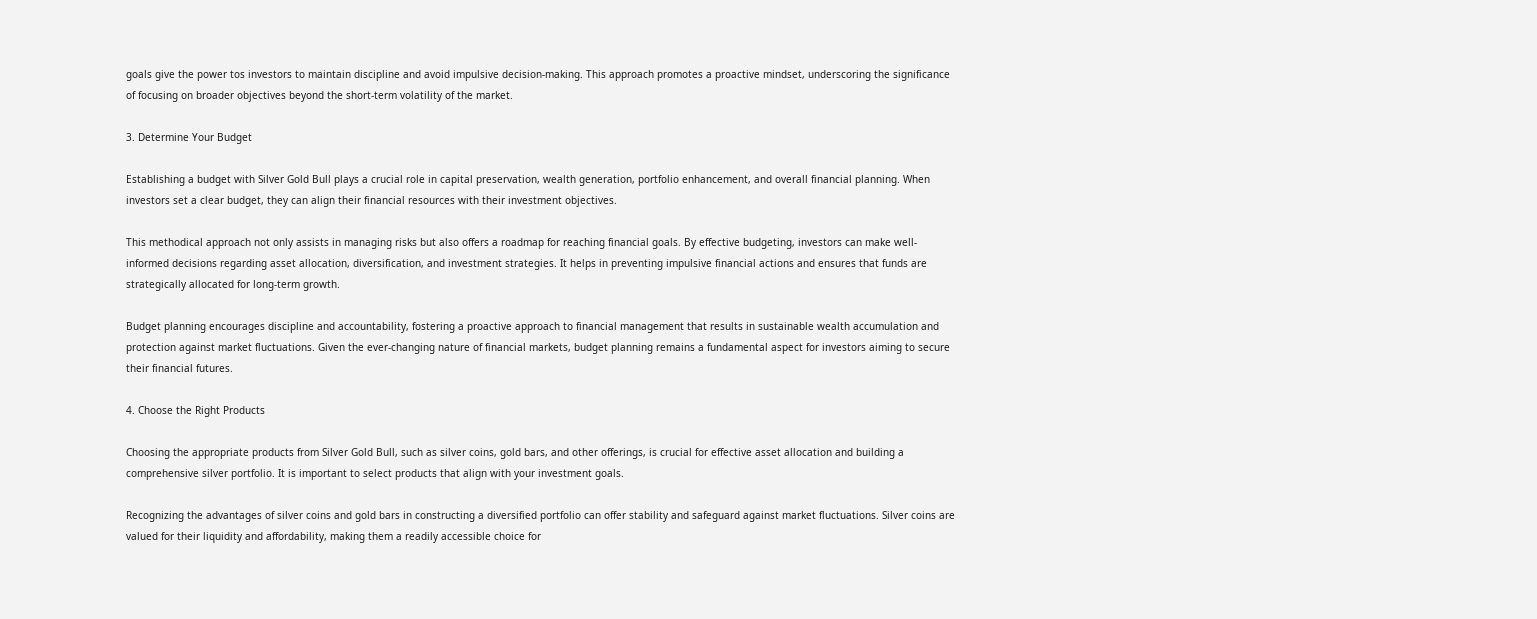goals give the power tos investors to maintain discipline and avoid impulsive decision-making. This approach promotes a proactive mindset, underscoring the significance of focusing on broader objectives beyond the short-term volatility of the market.

3. Determine Your Budget

Establishing a budget with Silver Gold Bull plays a crucial role in capital preservation, wealth generation, portfolio enhancement, and overall financial planning. When investors set a clear budget, they can align their financial resources with their investment objectives.

This methodical approach not only assists in managing risks but also offers a roadmap for reaching financial goals. By effective budgeting, investors can make well-informed decisions regarding asset allocation, diversification, and investment strategies. It helps in preventing impulsive financial actions and ensures that funds are strategically allocated for long-term growth.

Budget planning encourages discipline and accountability, fostering a proactive approach to financial management that results in sustainable wealth accumulation and protection against market fluctuations. Given the ever-changing nature of financial markets, budget planning remains a fundamental aspect for investors aiming to secure their financial futures.

4. Choose the Right Products

Choosing the appropriate products from Silver Gold Bull, such as silver coins, gold bars, and other offerings, is crucial for effective asset allocation and building a comprehensive silver portfolio. It is important to select products that align with your investment goals.

Recognizing the advantages of silver coins and gold bars in constructing a diversified portfolio can offer stability and safeguard against market fluctuations. Silver coins are valued for their liquidity and affordability, making them a readily accessible choice for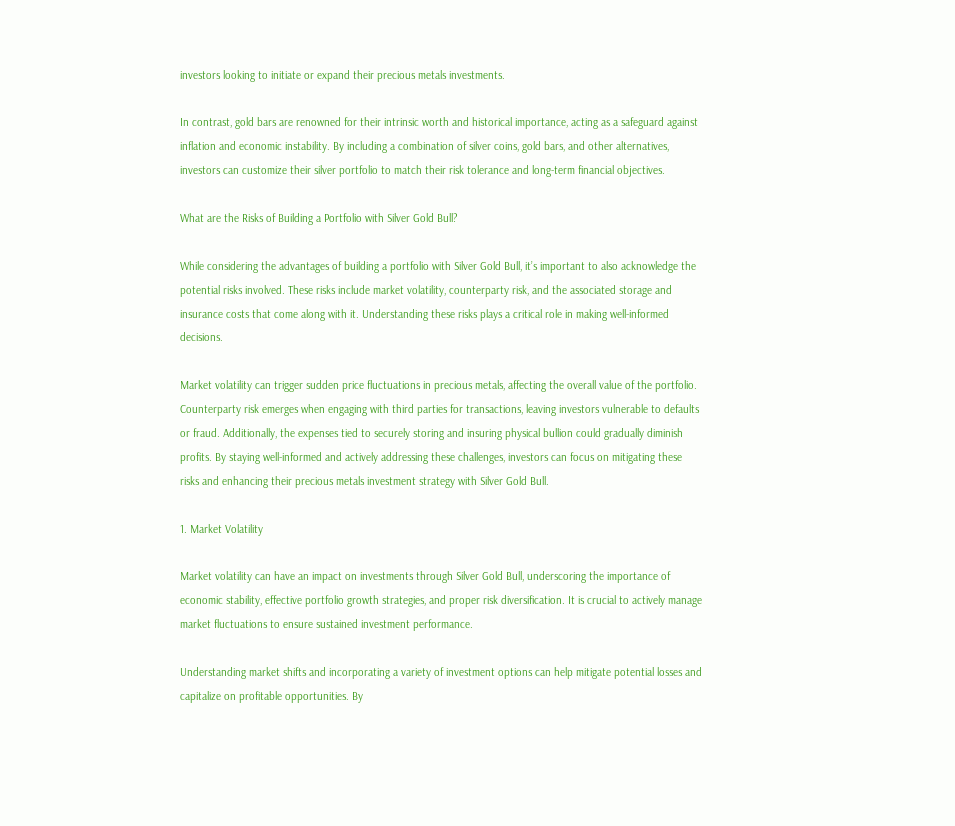investors looking to initiate or expand their precious metals investments.

In contrast, gold bars are renowned for their intrinsic worth and historical importance, acting as a safeguard against inflation and economic instability. By including a combination of silver coins, gold bars, and other alternatives, investors can customize their silver portfolio to match their risk tolerance and long-term financial objectives.

What are the Risks of Building a Portfolio with Silver Gold Bull?

While considering the advantages of building a portfolio with Silver Gold Bull, it’s important to also acknowledge the potential risks involved. These risks include market volatility, counterparty risk, and the associated storage and insurance costs that come along with it. Understanding these risks plays a critical role in making well-informed decisions.

Market volatility can trigger sudden price fluctuations in precious metals, affecting the overall value of the portfolio. Counterparty risk emerges when engaging with third parties for transactions, leaving investors vulnerable to defaults or fraud. Additionally, the expenses tied to securely storing and insuring physical bullion could gradually diminish profits. By staying well-informed and actively addressing these challenges, investors can focus on mitigating these risks and enhancing their precious metals investment strategy with Silver Gold Bull.

1. Market Volatility

Market volatility can have an impact on investments through Silver Gold Bull, underscoring the importance of economic stability, effective portfolio growth strategies, and proper risk diversification. It is crucial to actively manage market fluctuations to ensure sustained investment performance.

Understanding market shifts and incorporating a variety of investment options can help mitigate potential losses and capitalize on profitable opportunities. By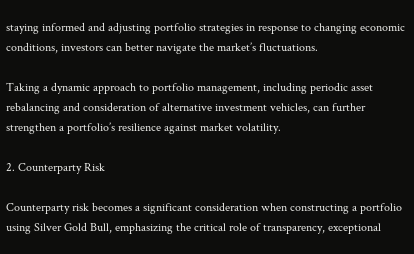staying informed and adjusting portfolio strategies in response to changing economic conditions, investors can better navigate the market’s fluctuations.

Taking a dynamic approach to portfolio management, including periodic asset rebalancing and consideration of alternative investment vehicles, can further strengthen a portfolio’s resilience against market volatility.

2. Counterparty Risk

Counterparty risk becomes a significant consideration when constructing a portfolio using Silver Gold Bull, emphasizing the critical role of transparency, exceptional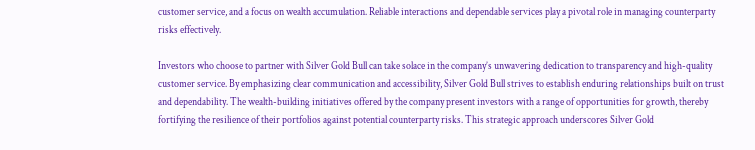customer service, and a focus on wealth accumulation. Reliable interactions and dependable services play a pivotal role in managing counterparty risks effectively.

Investors who choose to partner with Silver Gold Bull can take solace in the company’s unwavering dedication to transparency and high-quality customer service. By emphasizing clear communication and accessibility, Silver Gold Bull strives to establish enduring relationships built on trust and dependability. The wealth-building initiatives offered by the company present investors with a range of opportunities for growth, thereby fortifying the resilience of their portfolios against potential counterparty risks. This strategic approach underscores Silver Gold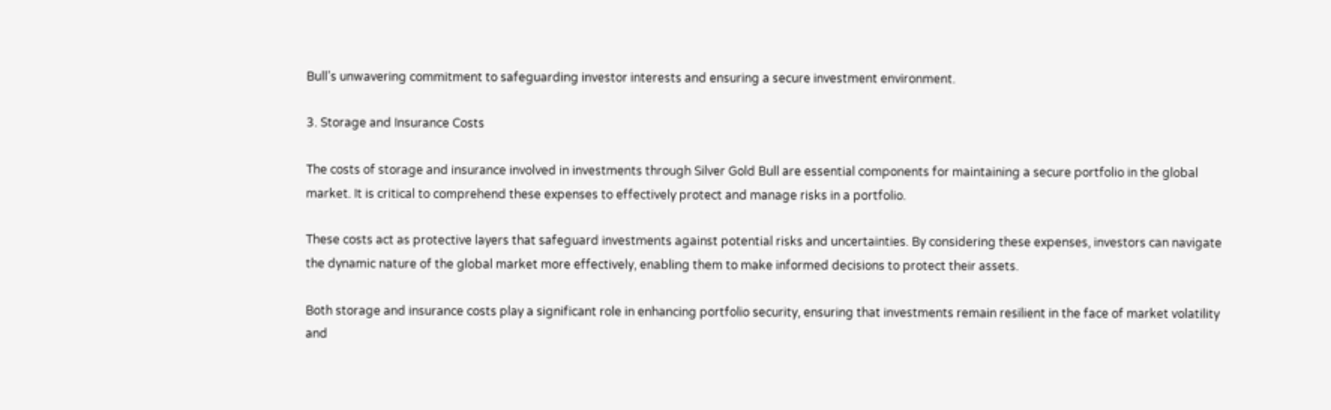Bull’s unwavering commitment to safeguarding investor interests and ensuring a secure investment environment.

3. Storage and Insurance Costs

The costs of storage and insurance involved in investments through Silver Gold Bull are essential components for maintaining a secure portfolio in the global market. It is critical to comprehend these expenses to effectively protect and manage risks in a portfolio.

These costs act as protective layers that safeguard investments against potential risks and uncertainties. By considering these expenses, investors can navigate the dynamic nature of the global market more effectively, enabling them to make informed decisions to protect their assets.

Both storage and insurance costs play a significant role in enhancing portfolio security, ensuring that investments remain resilient in the face of market volatility and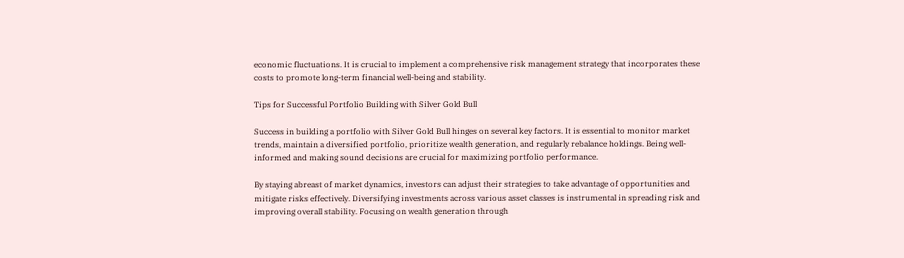economic fluctuations. It is crucial to implement a comprehensive risk management strategy that incorporates these costs to promote long-term financial well-being and stability.

Tips for Successful Portfolio Building with Silver Gold Bull

Success in building a portfolio with Silver Gold Bull hinges on several key factors. It is essential to monitor market trends, maintain a diversified portfolio, prioritize wealth generation, and regularly rebalance holdings. Being well-informed and making sound decisions are crucial for maximizing portfolio performance.

By staying abreast of market dynamics, investors can adjust their strategies to take advantage of opportunities and mitigate risks effectively. Diversifying investments across various asset classes is instrumental in spreading risk and improving overall stability. Focusing on wealth generation through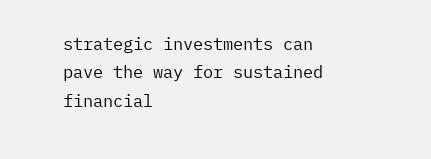strategic investments can pave the way for sustained financial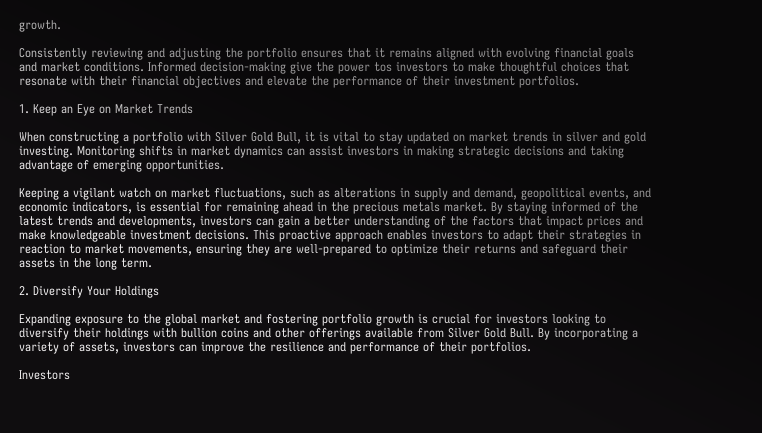growth.

Consistently reviewing and adjusting the portfolio ensures that it remains aligned with evolving financial goals and market conditions. Informed decision-making give the power tos investors to make thoughtful choices that resonate with their financial objectives and elevate the performance of their investment portfolios.

1. Keep an Eye on Market Trends

When constructing a portfolio with Silver Gold Bull, it is vital to stay updated on market trends in silver and gold investing. Monitoring shifts in market dynamics can assist investors in making strategic decisions and taking advantage of emerging opportunities.

Keeping a vigilant watch on market fluctuations, such as alterations in supply and demand, geopolitical events, and economic indicators, is essential for remaining ahead in the precious metals market. By staying informed of the latest trends and developments, investors can gain a better understanding of the factors that impact prices and make knowledgeable investment decisions. This proactive approach enables investors to adapt their strategies in reaction to market movements, ensuring they are well-prepared to optimize their returns and safeguard their assets in the long term.

2. Diversify Your Holdings

Expanding exposure to the global market and fostering portfolio growth is crucial for investors looking to diversify their holdings with bullion coins and other offerings available from Silver Gold Bull. By incorporating a variety of assets, investors can improve the resilience and performance of their portfolios.

Investors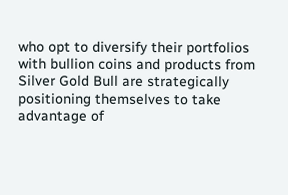who opt to diversify their portfolios with bullion coins and products from Silver Gold Bull are strategically positioning themselves to take advantage of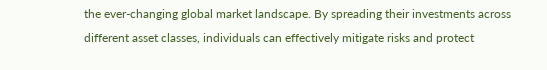the ever-changing global market landscape. By spreading their investments across different asset classes, individuals can effectively mitigate risks and protect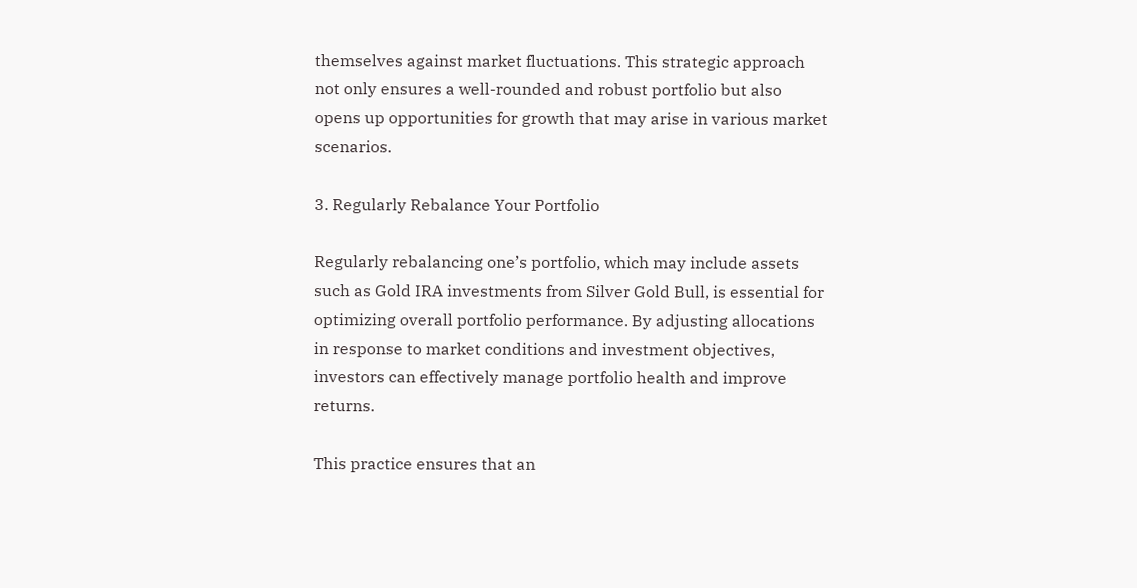themselves against market fluctuations. This strategic approach not only ensures a well-rounded and robust portfolio but also opens up opportunities for growth that may arise in various market scenarios.

3. Regularly Rebalance Your Portfolio

Regularly rebalancing one’s portfolio, which may include assets such as Gold IRA investments from Silver Gold Bull, is essential for optimizing overall portfolio performance. By adjusting allocations in response to market conditions and investment objectives, investors can effectively manage portfolio health and improve returns.

This practice ensures that an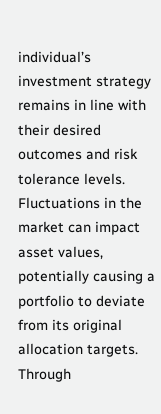individual’s investment strategy remains in line with their desired outcomes and risk tolerance levels. Fluctuations in the market can impact asset values, potentially causing a portfolio to deviate from its original allocation targets. Through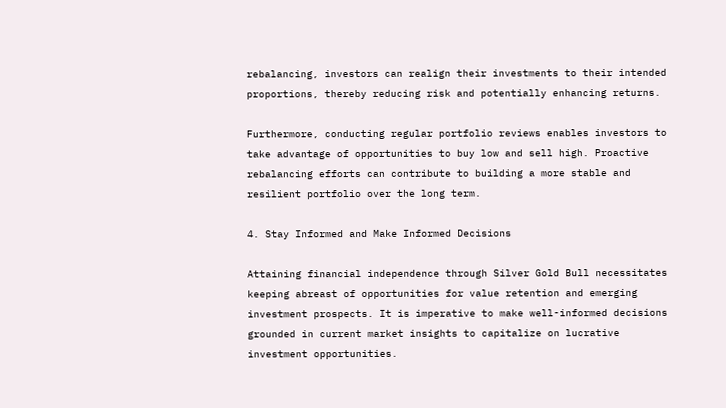rebalancing, investors can realign their investments to their intended proportions, thereby reducing risk and potentially enhancing returns.

Furthermore, conducting regular portfolio reviews enables investors to take advantage of opportunities to buy low and sell high. Proactive rebalancing efforts can contribute to building a more stable and resilient portfolio over the long term.

4. Stay Informed and Make Informed Decisions

Attaining financial independence through Silver Gold Bull necessitates keeping abreast of opportunities for value retention and emerging investment prospects. It is imperative to make well-informed decisions grounded in current market insights to capitalize on lucrative investment opportunities.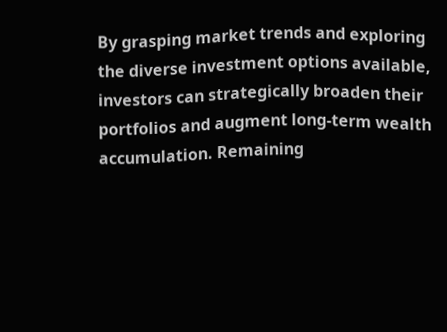By grasping market trends and exploring the diverse investment options available, investors can strategically broaden their portfolios and augment long-term wealth accumulation. Remaining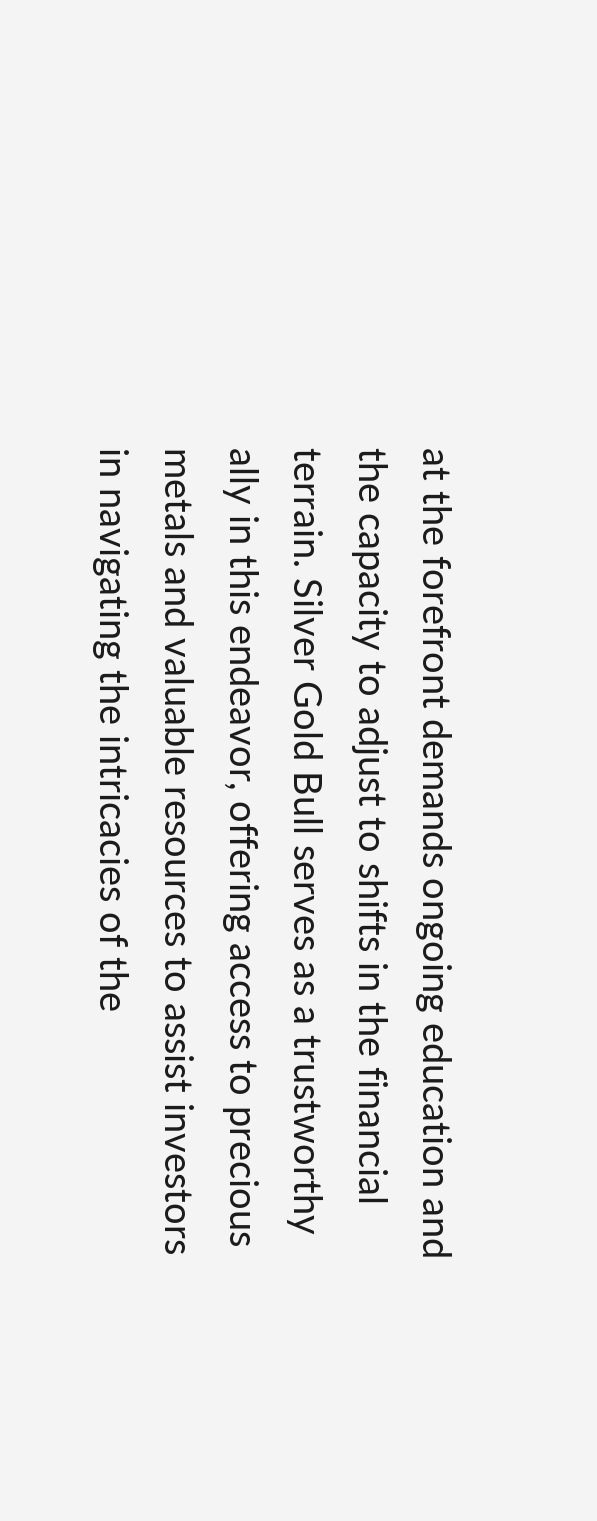at the forefront demands ongoing education and the capacity to adjust to shifts in the financial terrain. Silver Gold Bull serves as a trustworthy ally in this endeavor, offering access to precious metals and valuable resources to assist investors in navigating the intricacies of the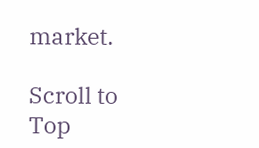market.

Scroll to Top